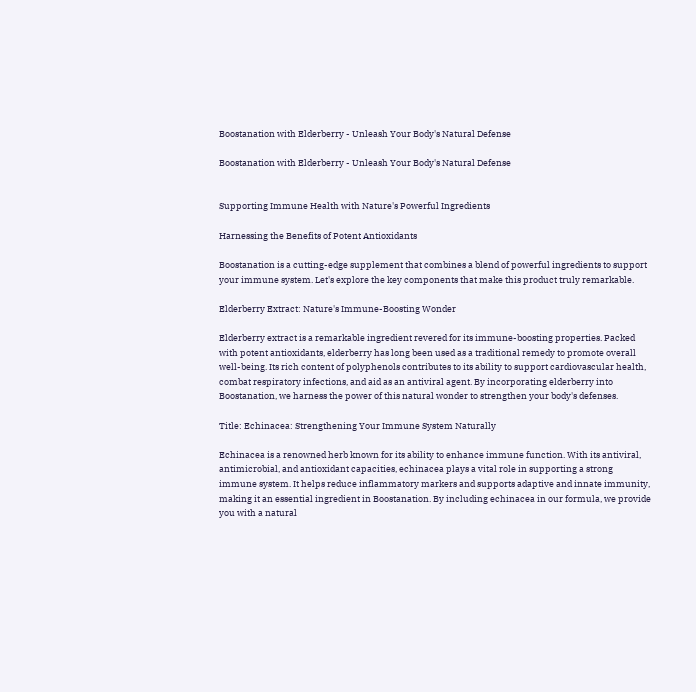Boostanation with Elderberry - Unleash Your Body's Natural Defense

Boostanation with Elderberry - Unleash Your Body's Natural Defense


Supporting Immune Health with Nature's Powerful Ingredients

Harnessing the Benefits of Potent Antioxidants

Boostanation is a cutting-edge supplement that combines a blend of powerful ingredients to support your immune system. Let's explore the key components that make this product truly remarkable.

Elderberry Extract: Nature's Immune-Boosting Wonder

Elderberry extract is a remarkable ingredient revered for its immune-boosting properties. Packed with potent antioxidants, elderberry has long been used as a traditional remedy to promote overall well-being. Its rich content of polyphenols contributes to its ability to support cardiovascular health, combat respiratory infections, and aid as an antiviral agent. By incorporating elderberry into Boostanation, we harness the power of this natural wonder to strengthen your body's defenses.

Title: Echinacea: Strengthening Your Immune System Naturally

Echinacea is a renowned herb known for its ability to enhance immune function. With its antiviral, antimicrobial, and antioxidant capacities, echinacea plays a vital role in supporting a strong immune system. It helps reduce inflammatory markers and supports adaptive and innate immunity, making it an essential ingredient in Boostanation. By including echinacea in our formula, we provide you with a natural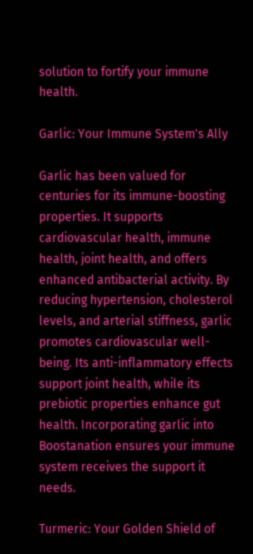solution to fortify your immune health.

Garlic: Your Immune System's Ally

Garlic has been valued for centuries for its immune-boosting properties. It supports cardiovascular health, immune health, joint health, and offers enhanced antibacterial activity. By reducing hypertension, cholesterol levels, and arterial stiffness, garlic promotes cardiovascular well-being. Its anti-inflammatory effects support joint health, while its prebiotic properties enhance gut health. Incorporating garlic into Boostanation ensures your immune system receives the support it needs.

Turmeric: Your Golden Shield of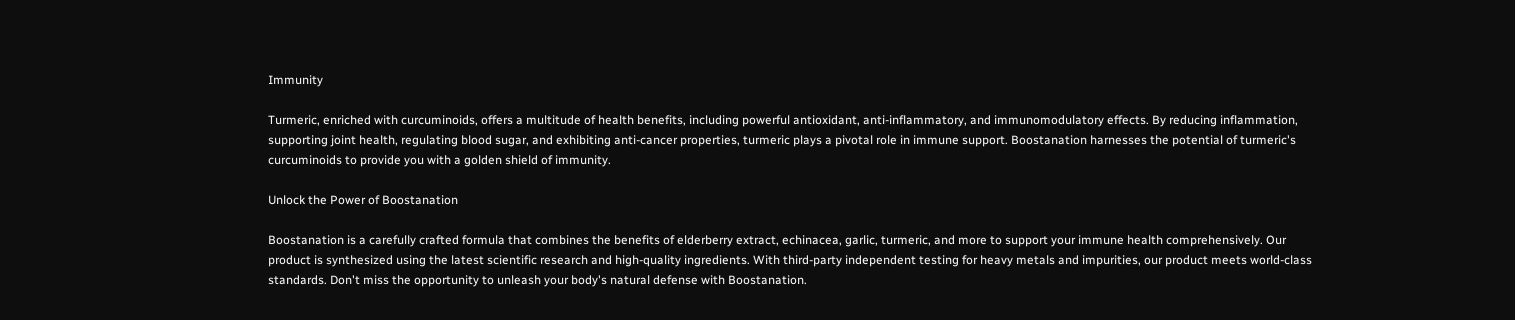Immunity

Turmeric, enriched with curcuminoids, offers a multitude of health benefits, including powerful antioxidant, anti-inflammatory, and immunomodulatory effects. By reducing inflammation, supporting joint health, regulating blood sugar, and exhibiting anti-cancer properties, turmeric plays a pivotal role in immune support. Boostanation harnesses the potential of turmeric's curcuminoids to provide you with a golden shield of immunity.

Unlock the Power of Boostanation

Boostanation is a carefully crafted formula that combines the benefits of elderberry extract, echinacea, garlic, turmeric, and more to support your immune health comprehensively. Our product is synthesized using the latest scientific research and high-quality ingredients. With third-party independent testing for heavy metals and impurities, our product meets world-class standards. Don't miss the opportunity to unleash your body's natural defense with Boostanation.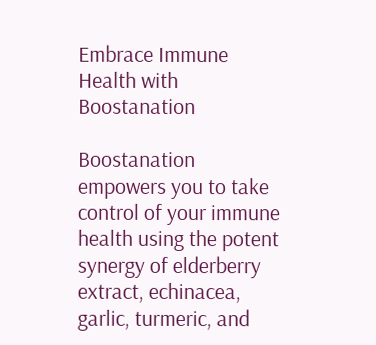Embrace Immune Health with Boostanation

Boostanation empowers you to take control of your immune health using the potent synergy of elderberry extract, echinacea, garlic, turmeric, and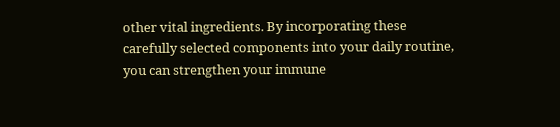other vital ingredients. By incorporating these carefully selected components into your daily routine, you can strengthen your immune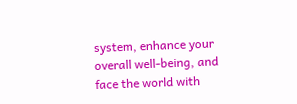system, enhance your overall well-being, and face the world with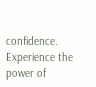confidence. Experience the power of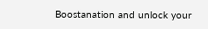Boostanation and unlock your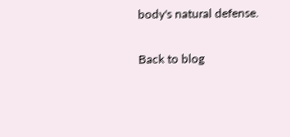body's natural defense.

Back to blog